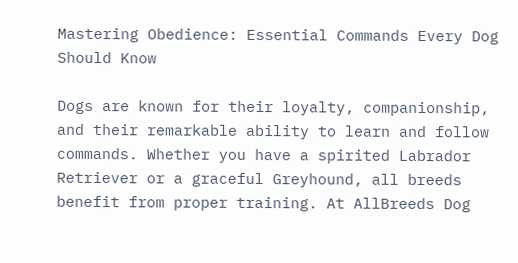Mastering Obedience: Essential Commands Every Dog Should Know

Dogs are known for their loyalty, companionship, and their remarkable ability to learn and follow commands. Whether you have a spirited Labrador Retriever or a graceful Greyhound, all breeds benefit from proper training. At AllBreeds Dog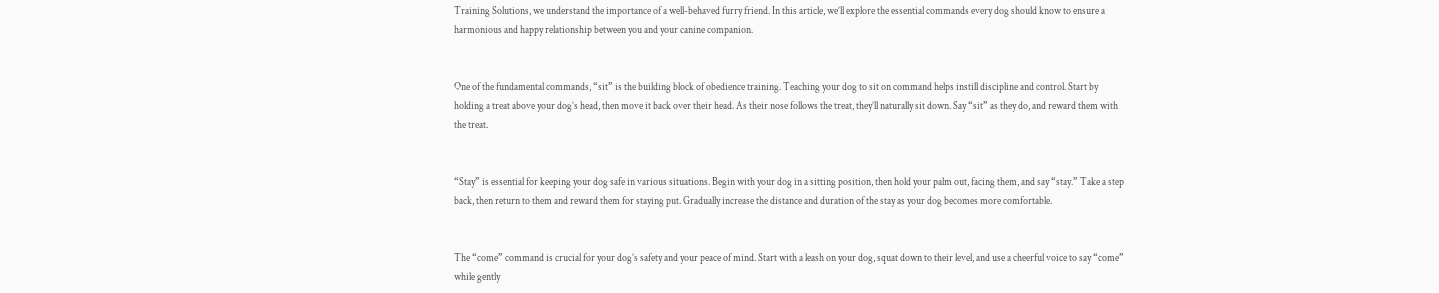Training Solutions, we understand the importance of a well-behaved furry friend. In this article, we’ll explore the essential commands every dog should know to ensure a harmonious and happy relationship between you and your canine companion.


One of the fundamental commands, “sit” is the building block of obedience training. Teaching your dog to sit on command helps instill discipline and control. Start by holding a treat above your dog’s head, then move it back over their head. As their nose follows the treat, they’ll naturally sit down. Say “sit” as they do, and reward them with the treat.


“Stay” is essential for keeping your dog safe in various situations. Begin with your dog in a sitting position, then hold your palm out, facing them, and say “stay.” Take a step back, then return to them and reward them for staying put. Gradually increase the distance and duration of the stay as your dog becomes more comfortable.


The “come” command is crucial for your dog’s safety and your peace of mind. Start with a leash on your dog, squat down to their level, and use a cheerful voice to say “come” while gently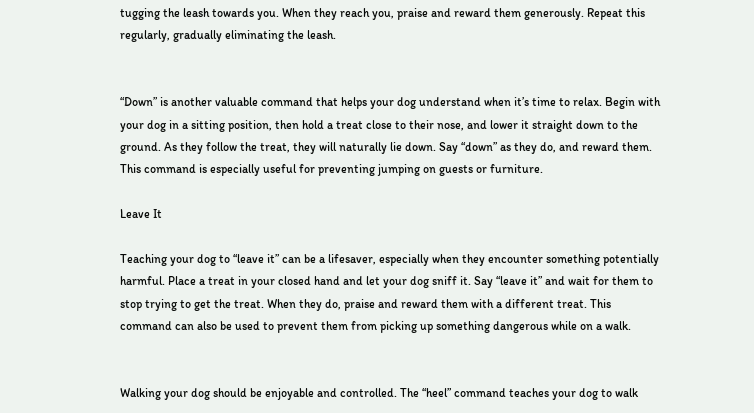tugging the leash towards you. When they reach you, praise and reward them generously. Repeat this regularly, gradually eliminating the leash.


“Down” is another valuable command that helps your dog understand when it’s time to relax. Begin with your dog in a sitting position, then hold a treat close to their nose, and lower it straight down to the ground. As they follow the treat, they will naturally lie down. Say “down” as they do, and reward them. This command is especially useful for preventing jumping on guests or furniture.

Leave It

Teaching your dog to “leave it” can be a lifesaver, especially when they encounter something potentially harmful. Place a treat in your closed hand and let your dog sniff it. Say “leave it” and wait for them to stop trying to get the treat. When they do, praise and reward them with a different treat. This command can also be used to prevent them from picking up something dangerous while on a walk.


Walking your dog should be enjoyable and controlled. The “heel” command teaches your dog to walk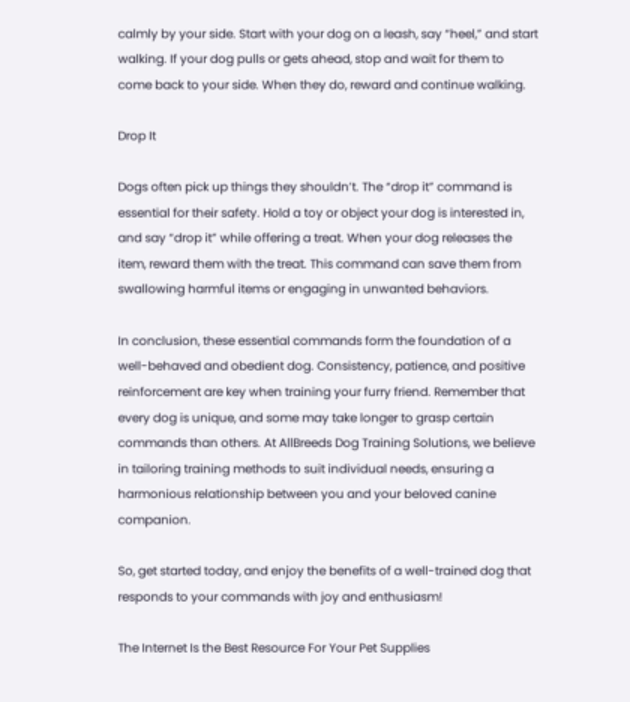calmly by your side. Start with your dog on a leash, say “heel,” and start walking. If your dog pulls or gets ahead, stop and wait for them to come back to your side. When they do, reward and continue walking.

Drop It

Dogs often pick up things they shouldn’t. The “drop it” command is essential for their safety. Hold a toy or object your dog is interested in, and say “drop it” while offering a treat. When your dog releases the item, reward them with the treat. This command can save them from swallowing harmful items or engaging in unwanted behaviors.

In conclusion, these essential commands form the foundation of a well-behaved and obedient dog. Consistency, patience, and positive reinforcement are key when training your furry friend. Remember that every dog is unique, and some may take longer to grasp certain commands than others. At AllBreeds Dog Training Solutions, we believe in tailoring training methods to suit individual needs, ensuring a harmonious relationship between you and your beloved canine companion.

So, get started today, and enjoy the benefits of a well-trained dog that responds to your commands with joy and enthusiasm!

The Internet Is the Best Resource For Your Pet Supplies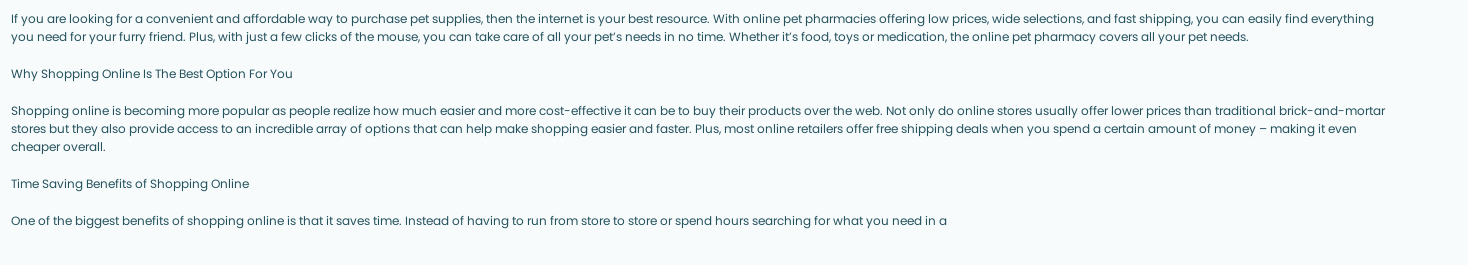If you are looking for a convenient and affordable way to purchase pet supplies, then the internet is your best resource. With online pet pharmacies offering low prices, wide selections, and fast shipping, you can easily find everything you need for your furry friend. Plus, with just a few clicks of the mouse, you can take care of all your pet’s needs in no time. Whether it’s food, toys or medication, the online pet pharmacy covers all your pet needs.

Why Shopping Online Is The Best Option For You

Shopping online is becoming more popular as people realize how much easier and more cost-effective it can be to buy their products over the web. Not only do online stores usually offer lower prices than traditional brick-and-mortar stores but they also provide access to an incredible array of options that can help make shopping easier and faster. Plus, most online retailers offer free shipping deals when you spend a certain amount of money – making it even cheaper overall.

Time Saving Benefits of Shopping Online

One of the biggest benefits of shopping online is that it saves time. Instead of having to run from store to store or spend hours searching for what you need in a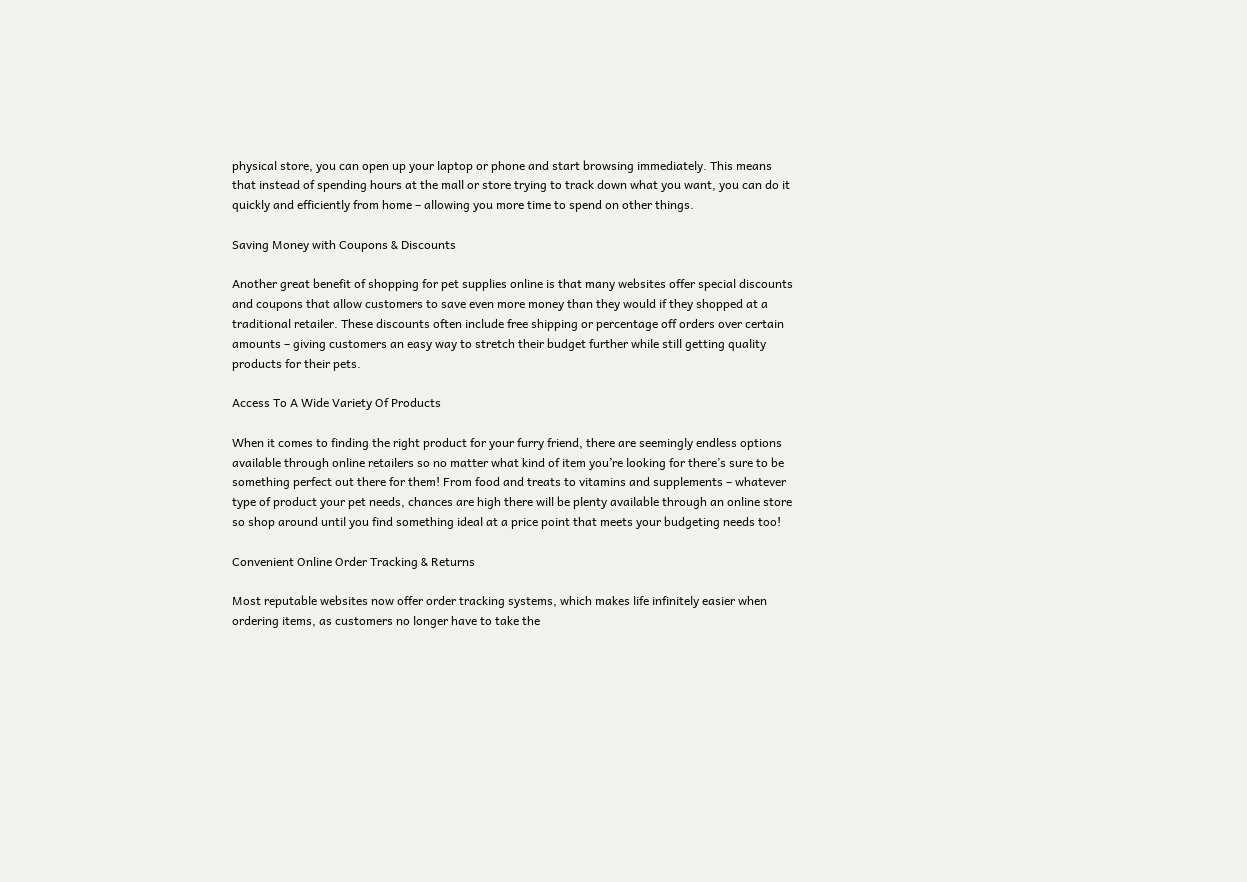physical store, you can open up your laptop or phone and start browsing immediately. This means that instead of spending hours at the mall or store trying to track down what you want, you can do it quickly and efficiently from home – allowing you more time to spend on other things.

Saving Money with Coupons & Discounts

Another great benefit of shopping for pet supplies online is that many websites offer special discounts and coupons that allow customers to save even more money than they would if they shopped at a traditional retailer. These discounts often include free shipping or percentage off orders over certain amounts – giving customers an easy way to stretch their budget further while still getting quality products for their pets.

Access To A Wide Variety Of Products

When it comes to finding the right product for your furry friend, there are seemingly endless options available through online retailers so no matter what kind of item you’re looking for there’s sure to be something perfect out there for them! From food and treats to vitamins and supplements – whatever type of product your pet needs, chances are high there will be plenty available through an online store so shop around until you find something ideal at a price point that meets your budgeting needs too!

Convenient Online Order Tracking & Returns

Most reputable websites now offer order tracking systems, which makes life infinitely easier when ordering items, as customers no longer have to take the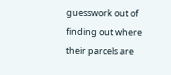guesswork out of finding out where their parcels are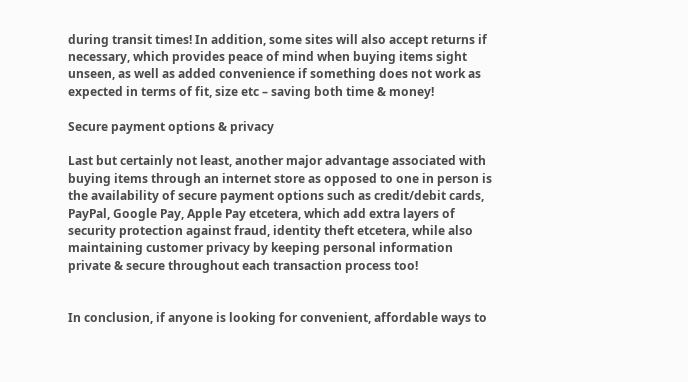during transit times! In addition, some sites will also accept returns if necessary, which provides peace of mind when buying items sight unseen, as well as added convenience if something does not work as expected in terms of fit, size etc – saving both time & money!

Secure payment options & privacy

Last but certainly not least, another major advantage associated with buying items through an internet store as opposed to one in person is the availability of secure payment options such as credit/debit cards, PayPal, Google Pay, Apple Pay etcetera, which add extra layers of security protection against fraud, identity theft etcetera, while also maintaining customer privacy by keeping personal information private & secure throughout each transaction process too!


In conclusion, if anyone is looking for convenient, affordable ways to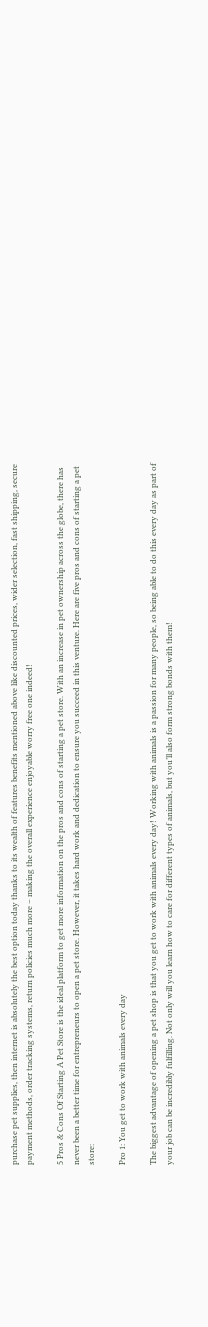purchase pet supplies, then internet is absolutely the best option today thanks to its wealth of features benefits mentioned above like discounted prices, wider selection, fast shipping, secure payment methods, order tracking systems, return policies much more – making the overall experience enjoyable worry free one indeed!

5 Pros & Cons Of Starting A Pet Store is the ideal platform to get more information on the pros and cons of starting a pet store. With an increase in pet ownership across the globe, there has never been a better time for entrepreneurs to open a pet store. However, it takes hard work and dedication to ensure you succeed in this venture. Here are five pros and cons of starting a pet store:

Pro 1: You get to work with animals every day

The biggest advantage of opening a pet shop is that you get to work with animals every day! Working with animals is a passion for many people, so being able to do this every day as part of your job can be incredibly fulfilling. Not only will you learn how to care for different types of animals, but you’ll also form strong bonds with them!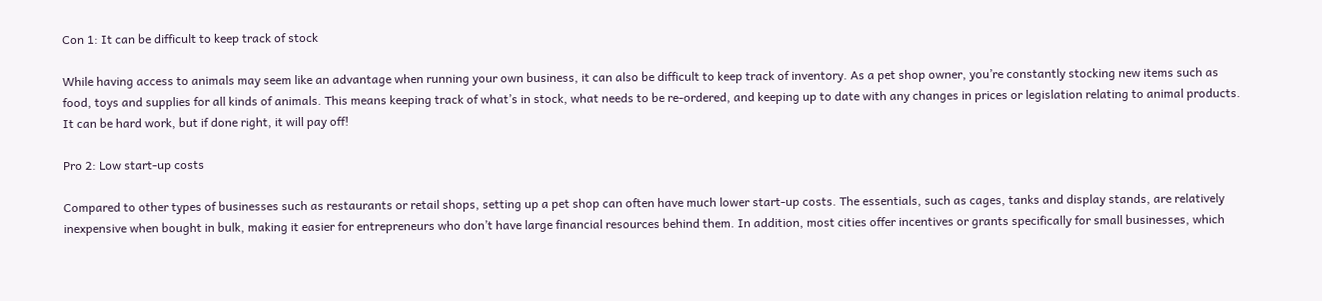Con 1: It can be difficult to keep track of stock

While having access to animals may seem like an advantage when running your own business, it can also be difficult to keep track of inventory. As a pet shop owner, you’re constantly stocking new items such as food, toys and supplies for all kinds of animals. This means keeping track of what’s in stock, what needs to be re-ordered, and keeping up to date with any changes in prices or legislation relating to animal products. It can be hard work, but if done right, it will pay off!

Pro 2: Low start-up costs

Compared to other types of businesses such as restaurants or retail shops, setting up a pet shop can often have much lower start-up costs. The essentials, such as cages, tanks and display stands, are relatively inexpensive when bought in bulk, making it easier for entrepreneurs who don’t have large financial resources behind them. In addition, most cities offer incentives or grants specifically for small businesses, which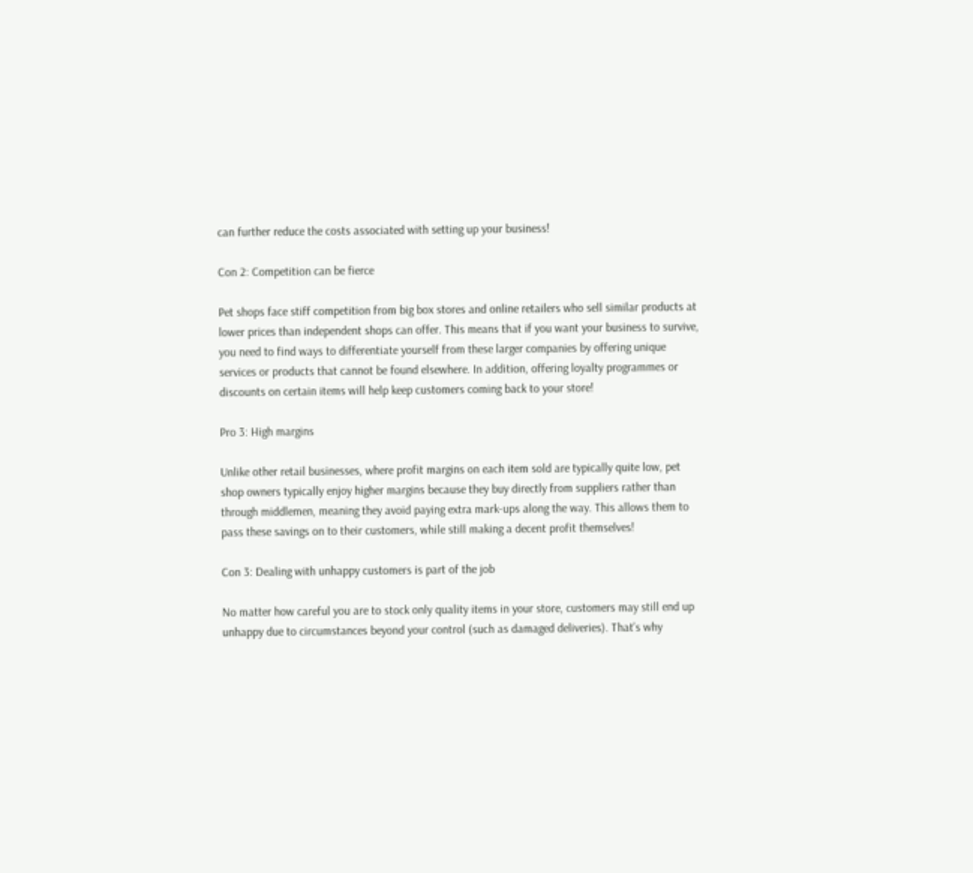can further reduce the costs associated with setting up your business!

Con 2: Competition can be fierce

Pet shops face stiff competition from big box stores and online retailers who sell similar products at lower prices than independent shops can offer. This means that if you want your business to survive, you need to find ways to differentiate yourself from these larger companies by offering unique services or products that cannot be found elsewhere. In addition, offering loyalty programmes or discounts on certain items will help keep customers coming back to your store!

Pro 3: High margins

Unlike other retail businesses, where profit margins on each item sold are typically quite low, pet shop owners typically enjoy higher margins because they buy directly from suppliers rather than through middlemen, meaning they avoid paying extra mark-ups along the way. This allows them to pass these savings on to their customers, while still making a decent profit themselves!

Con 3: Dealing with unhappy customers is part of the job

No matter how careful you are to stock only quality items in your store, customers may still end up unhappy due to circumstances beyond your control (such as damaged deliveries). That’s why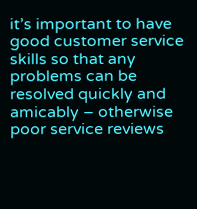it’s important to have good customer service skills so that any problems can be resolved quickly and amicably – otherwise poor service reviews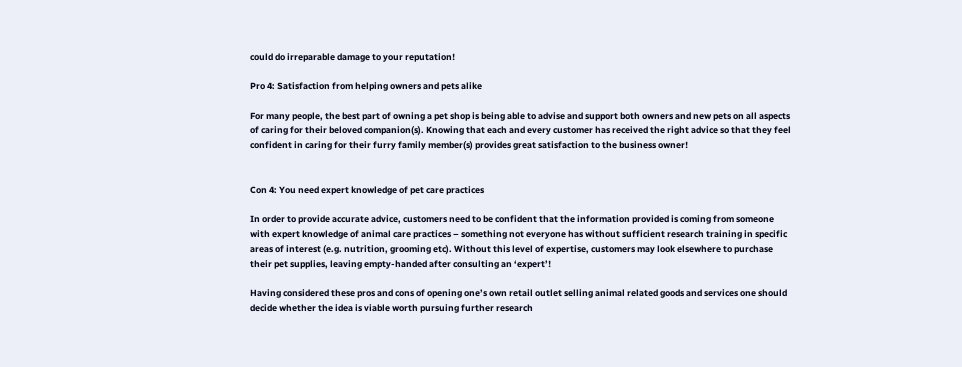could do irreparable damage to your reputation!

Pro 4: Satisfaction from helping owners and pets alike

For many people, the best part of owning a pet shop is being able to advise and support both owners and new pets on all aspects of caring for their beloved companion(s). Knowing that each and every customer has received the right advice so that they feel confident in caring for their furry family member(s) provides great satisfaction to the business owner!


Con 4: You need expert knowledge of pet care practices

In order to provide accurate advice, customers need to be confident that the information provided is coming from someone with expert knowledge of animal care practices – something not everyone has without sufficient research training in specific areas of interest (e.g. nutrition, grooming etc). Without this level of expertise, customers may look elsewhere to purchase their pet supplies, leaving empty-handed after consulting an ‘expert’!

Having considered these pros and cons of opening one’s own retail outlet selling animal related goods and services one should decide whether the idea is viable worth pursuing further research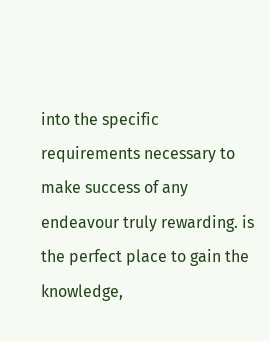into the specific requirements necessary to make success of any endeavour truly rewarding. is the perfect place to gain the knowledge,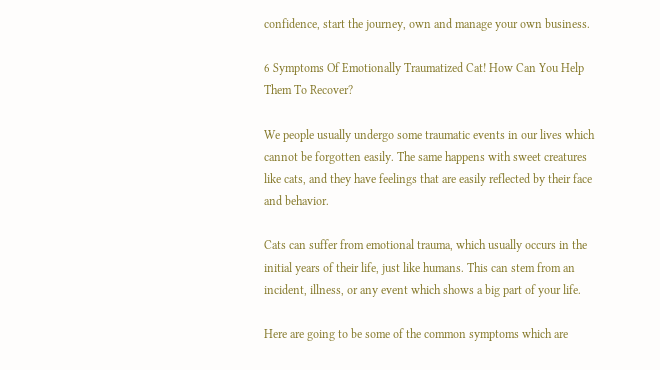confidence, start the journey, own and manage your own business.

6 Symptoms Of Emotionally Traumatized Cat! How Can You Help Them To Recover?

We people usually undergo some traumatic events in our lives which cannot be forgotten easily. The same happens with sweet creatures like cats, and they have feelings that are easily reflected by their face and behavior.

Cats can suffer from emotional trauma, which usually occurs in the initial years of their life, just like humans. This can stem from an incident, illness, or any event which shows a big part of your life.

Here are going to be some of the common symptoms which are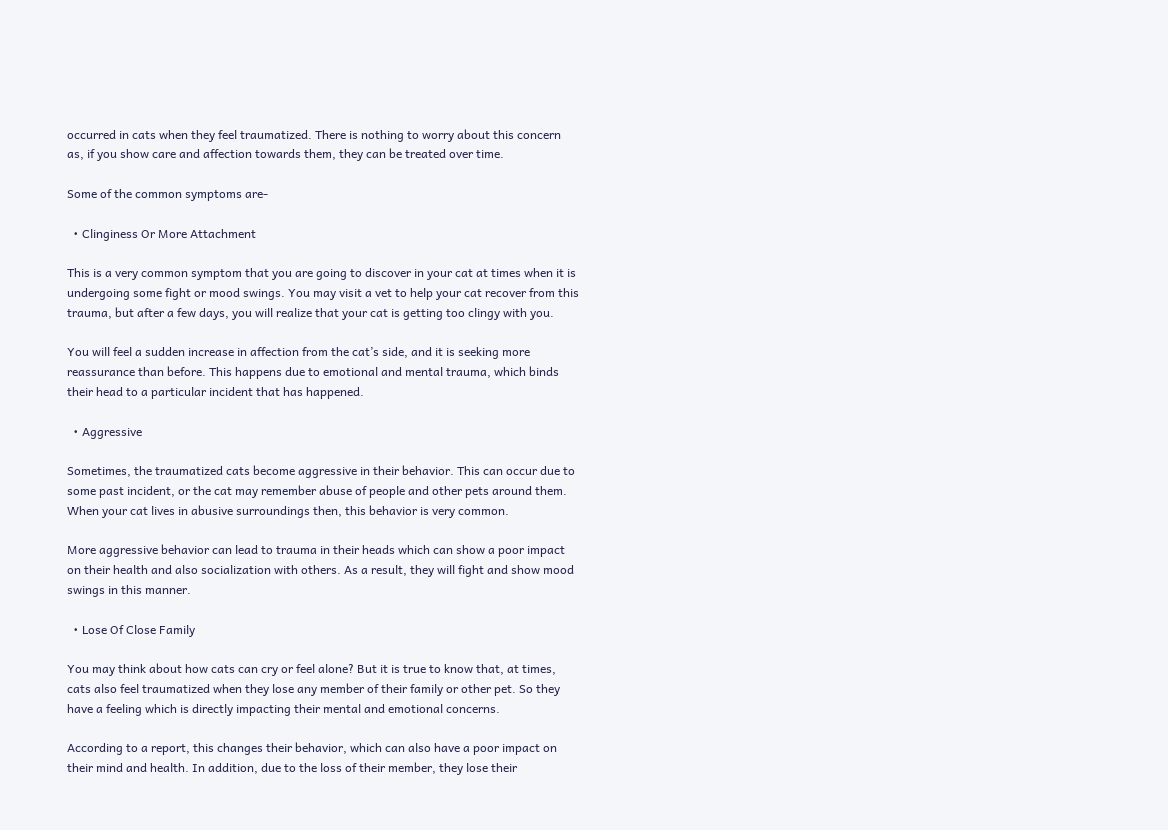occurred in cats when they feel traumatized. There is nothing to worry about this concern as, if you show care and affection towards them, they can be treated over time.

Some of the common symptoms are-

  • Clinginess Or More Attachment

This is a very common symptom that you are going to discover in your cat at times when it is undergoing some fight or mood swings. You may visit a vet to help your cat recover from this trauma, but after a few days, you will realize that your cat is getting too clingy with you.

You will feel a sudden increase in affection from the cat’s side, and it is seeking more reassurance than before. This happens due to emotional and mental trauma, which binds their head to a particular incident that has happened.

  • Aggressive

Sometimes, the traumatized cats become aggressive in their behavior. This can occur due to some past incident, or the cat may remember abuse of people and other pets around them. When your cat lives in abusive surroundings then, this behavior is very common.

More aggressive behavior can lead to trauma in their heads which can show a poor impact on their health and also socialization with others. As a result, they will fight and show mood swings in this manner.

  • Lose Of Close Family

You may think about how cats can cry or feel alone? But it is true to know that, at times, cats also feel traumatized when they lose any member of their family or other pet. So they have a feeling which is directly impacting their mental and emotional concerns.

According to a report, this changes their behavior, which can also have a poor impact on their mind and health. In addition, due to the loss of their member, they lose their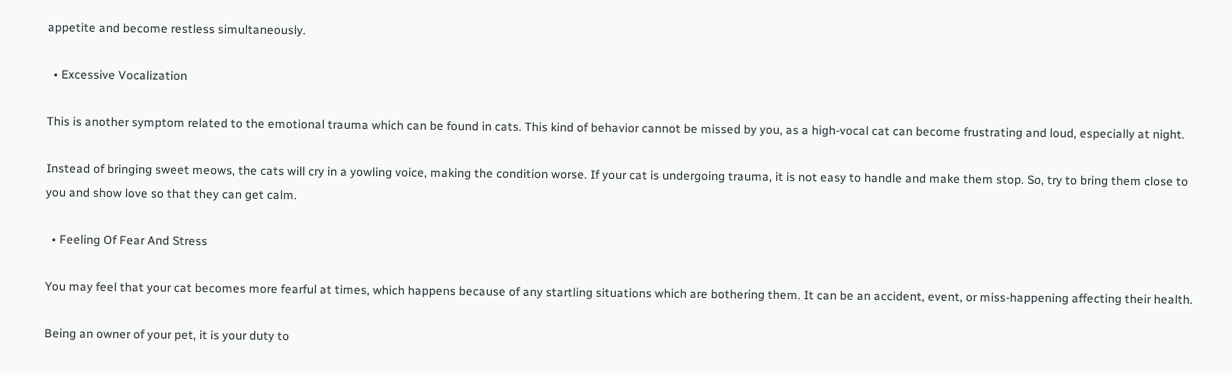appetite and become restless simultaneously.

  • Excessive Vocalization

This is another symptom related to the emotional trauma which can be found in cats. This kind of behavior cannot be missed by you, as a high-vocal cat can become frustrating and loud, especially at night.

Instead of bringing sweet meows, the cats will cry in a yowling voice, making the condition worse. If your cat is undergoing trauma, it is not easy to handle and make them stop. So, try to bring them close to you and show love so that they can get calm.

  • Feeling Of Fear And Stress

You may feel that your cat becomes more fearful at times, which happens because of any startling situations which are bothering them. It can be an accident, event, or miss-happening affecting their health.

Being an owner of your pet, it is your duty to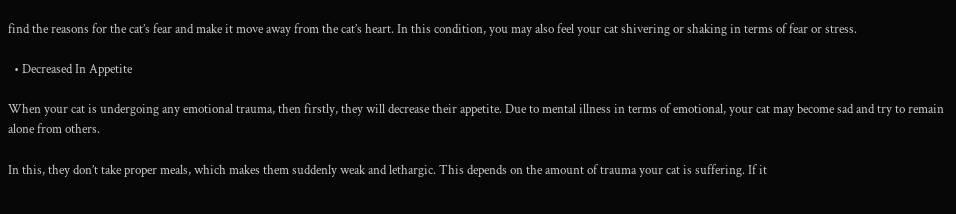find the reasons for the cat’s fear and make it move away from the cat’s heart. In this condition, you may also feel your cat shivering or shaking in terms of fear or stress.

  • Decreased In Appetite

When your cat is undergoing any emotional trauma, then firstly, they will decrease their appetite. Due to mental illness in terms of emotional, your cat may become sad and try to remain alone from others.

In this, they don’t take proper meals, which makes them suddenly weak and lethargic. This depends on the amount of trauma your cat is suffering. If it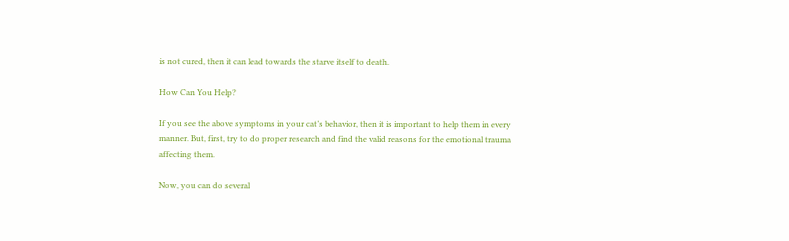is not cured, then it can lead towards the starve itself to death.

How Can You Help?

If you see the above symptoms in your cat’s behavior, then it is important to help them in every manner. But, first, try to do proper research and find the valid reasons for the emotional trauma affecting them.

Now, you can do several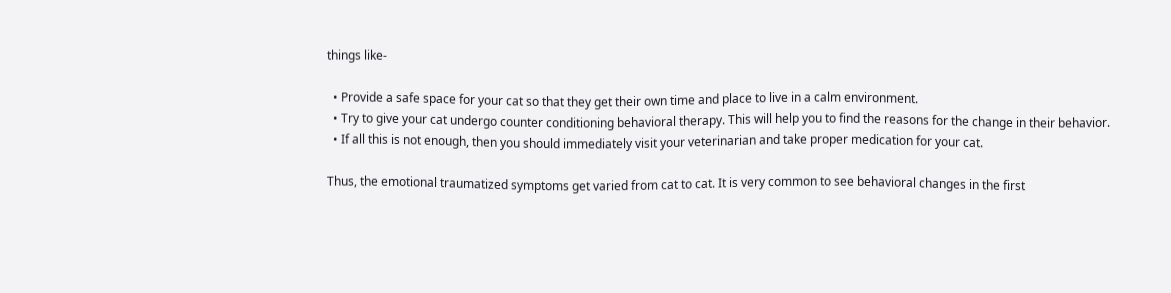things like-

  • Provide a safe space for your cat so that they get their own time and place to live in a calm environment.
  • Try to give your cat undergo counter conditioning behavioral therapy. This will help you to find the reasons for the change in their behavior.
  • If all this is not enough, then you should immediately visit your veterinarian and take proper medication for your cat.

Thus, the emotional traumatized symptoms get varied from cat to cat. It is very common to see behavioral changes in the first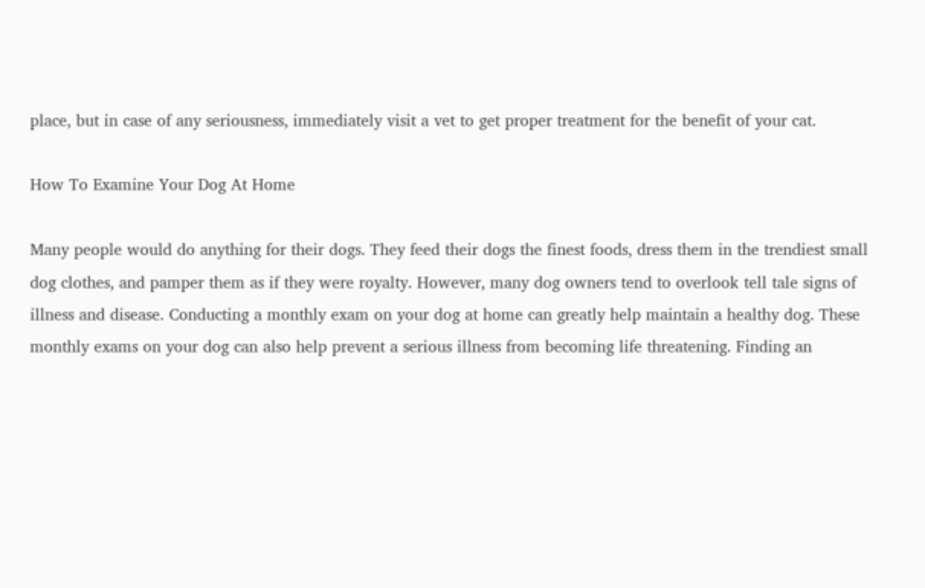place, but in case of any seriousness, immediately visit a vet to get proper treatment for the benefit of your cat.

How To Examine Your Dog At Home

Many people would do anything for their dogs. They feed their dogs the finest foods, dress them in the trendiest small dog clothes, and pamper them as if they were royalty. However, many dog owners tend to overlook tell tale signs of illness and disease. Conducting a monthly exam on your dog at home can greatly help maintain a healthy dog. These monthly exams on your dog can also help prevent a serious illness from becoming life threatening. Finding an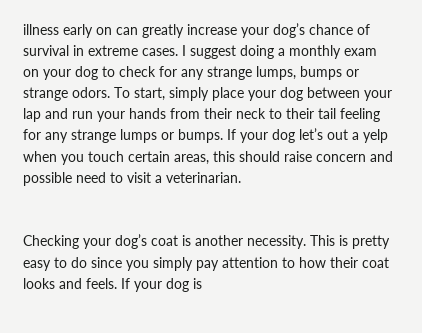illness early on can greatly increase your dog’s chance of survival in extreme cases. I suggest doing a monthly exam on your dog to check for any strange lumps, bumps or strange odors. To start, simply place your dog between your lap and run your hands from their neck to their tail feeling for any strange lumps or bumps. If your dog let’s out a yelp when you touch certain areas, this should raise concern and possible need to visit a veterinarian.


Checking your dog’s coat is another necessity. This is pretty easy to do since you simply pay attention to how their coat looks and feels. If your dog is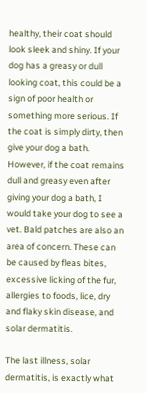healthy, their coat should look sleek and shiny. If your dog has a greasy or dull looking coat, this could be a sign of poor health or something more serious. If the coat is simply dirty, then give your dog a bath. However, if the coat remains dull and greasy even after giving your dog a bath, I would take your dog to see a vet. Bald patches are also an area of concern. These can be caused by fleas bites, excessive licking of the fur, allergies to foods, lice, dry and flaky skin disease, and solar dermatitis.

The last illness, solar dermatitis, is exactly what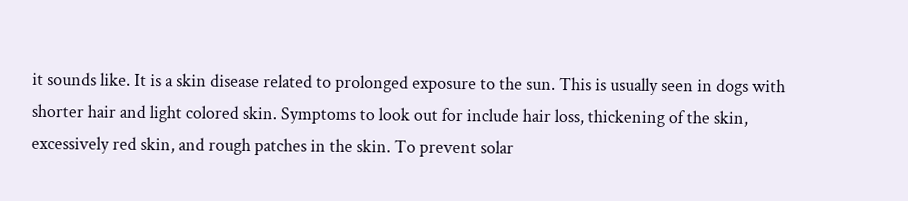it sounds like. It is a skin disease related to prolonged exposure to the sun. This is usually seen in dogs with shorter hair and light colored skin. Symptoms to look out for include hair loss, thickening of the skin, excessively red skin, and rough patches in the skin. To prevent solar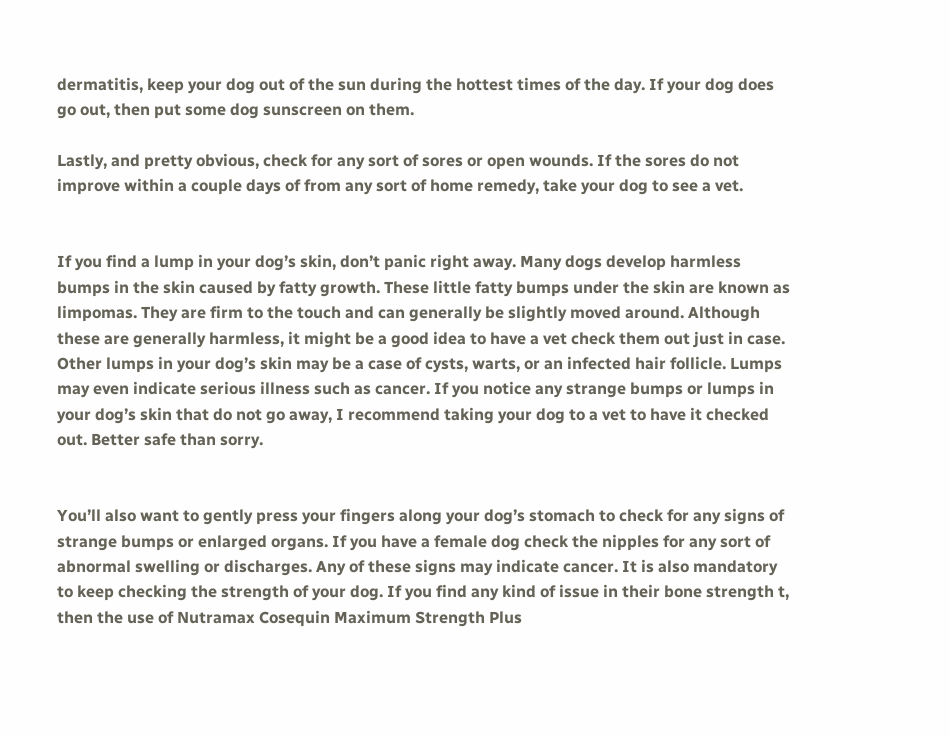dermatitis, keep your dog out of the sun during the hottest times of the day. If your dog does go out, then put some dog sunscreen on them.

Lastly, and pretty obvious, check for any sort of sores or open wounds. If the sores do not improve within a couple days of from any sort of home remedy, take your dog to see a vet.


If you find a lump in your dog’s skin, don’t panic right away. Many dogs develop harmless bumps in the skin caused by fatty growth. These little fatty bumps under the skin are known as limpomas. They are firm to the touch and can generally be slightly moved around. Although these are generally harmless, it might be a good idea to have a vet check them out just in case. Other lumps in your dog’s skin may be a case of cysts, warts, or an infected hair follicle. Lumps may even indicate serious illness such as cancer. If you notice any strange bumps or lumps in your dog’s skin that do not go away, I recommend taking your dog to a vet to have it checked out. Better safe than sorry.


You’ll also want to gently press your fingers along your dog’s stomach to check for any signs of strange bumps or enlarged organs. If you have a female dog check the nipples for any sort of abnormal swelling or discharges. Any of these signs may indicate cancer. It is also mandatory to keep checking the strength of your dog. If you find any kind of issue in their bone strength t, then the use of Nutramax Cosequin Maximum Strength Plus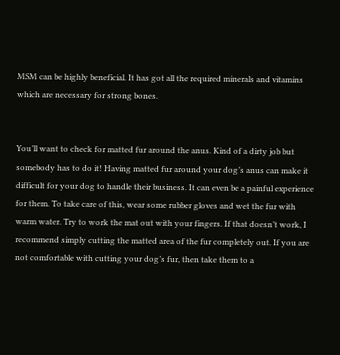MSM can be highly beneficial. It has got all the required minerals and vitamins which are necessary for strong bones.


You’ll want to check for matted fur around the anus. Kind of a dirty job but somebody has to do it! Having matted fur around your dog’s anus can make it difficult for your dog to handle their business. It can even be a painful experience for them. To take care of this, wear some rubber gloves and wet the fur with warm water. Try to work the mat out with your fingers. If that doesn’t work, I recommend simply cutting the matted area of the fur completely out. If you are not comfortable with cutting your dog’s fur, then take them to a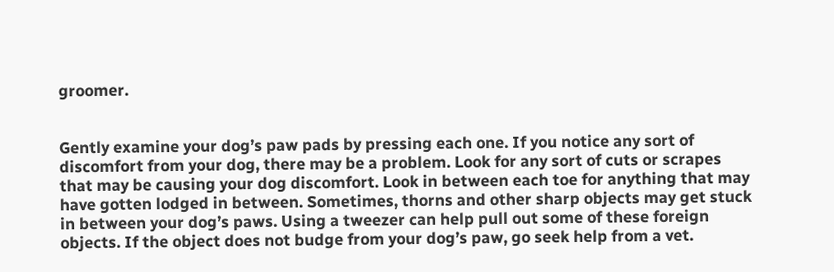groomer.


Gently examine your dog’s paw pads by pressing each one. If you notice any sort of discomfort from your dog, there may be a problem. Look for any sort of cuts or scrapes that may be causing your dog discomfort. Look in between each toe for anything that may have gotten lodged in between. Sometimes, thorns and other sharp objects may get stuck in between your dog’s paws. Using a tweezer can help pull out some of these foreign objects. If the object does not budge from your dog’s paw, go seek help from a vet.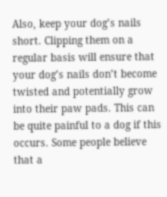Also, keep your dog’s nails short. Clipping them on a regular basis will ensure that your dog’s nails don’t become twisted and potentially grow into their paw pads. This can be quite painful to a dog if this occurs. Some people believe that a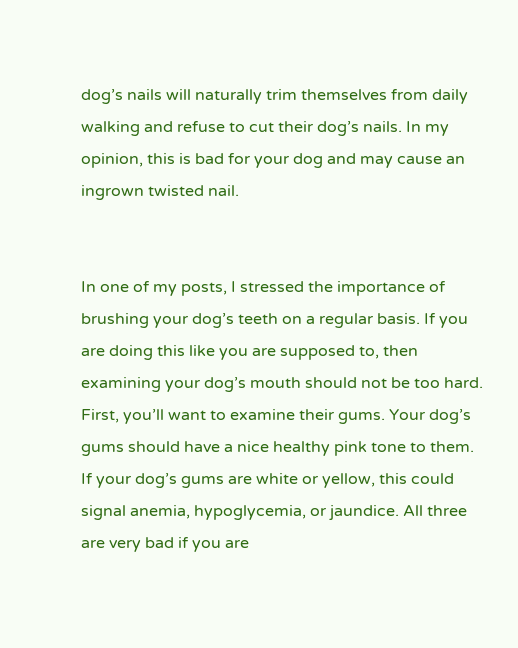dog’s nails will naturally trim themselves from daily walking and refuse to cut their dog’s nails. In my opinion, this is bad for your dog and may cause an ingrown twisted nail.


In one of my posts, I stressed the importance of brushing your dog’s teeth on a regular basis. If you are doing this like you are supposed to, then examining your dog’s mouth should not be too hard. First, you’ll want to examine their gums. Your dog’s gums should have a nice healthy pink tone to them. If your dog’s gums are white or yellow, this could signal anemia, hypoglycemia, or jaundice. All three are very bad if you are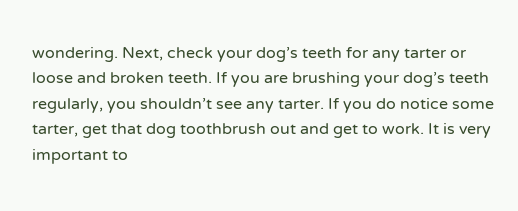wondering. Next, check your dog’s teeth for any tarter or loose and broken teeth. If you are brushing your dog’s teeth regularly, you shouldn’t see any tarter. If you do notice some tarter, get that dog toothbrush out and get to work. It is very important to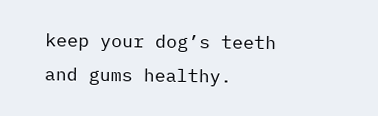keep your dog’s teeth and gums healthy.